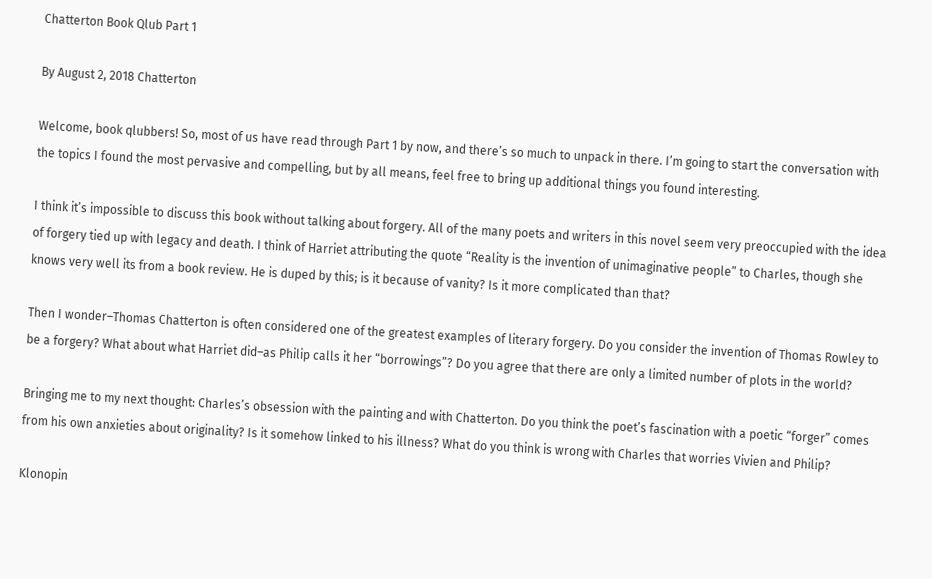Chatterton Book Qlub Part 1

By August 2, 2018 Chatterton

Welcome, book qlubbers! So, most of us have read through Part 1 by now, and there’s so much to unpack in there. I’m going to start the conversation with the topics I found the most pervasive and compelling, but by all means, feel free to bring up additional things you found interesting.

I think it’s impossible to discuss this book without talking about forgery. All of the many poets and writers in this novel seem very preoccupied with the idea of forgery tied up with legacy and death. I think of Harriet attributing the quote “Reality is the invention of unimaginative people” to Charles, though she knows very well its from a book review. He is duped by this; is it because of vanity? Is it more complicated than that?

Then I wonder–Thomas Chatterton is often considered one of the greatest examples of literary forgery. Do you consider the invention of Thomas Rowley to be a forgery? What about what Harriet did–as Philip calls it her “borrowings”? Do you agree that there are only a limited number of plots in the world?

Bringing me to my next thought: Charles’s obsession with the painting and with Chatterton. Do you think the poet’s fascination with a poetic “forger” comes from his own anxieties about originality? Is it somehow linked to his illness? What do you think is wrong with Charles that worries Vivien and Philip?

Klonopin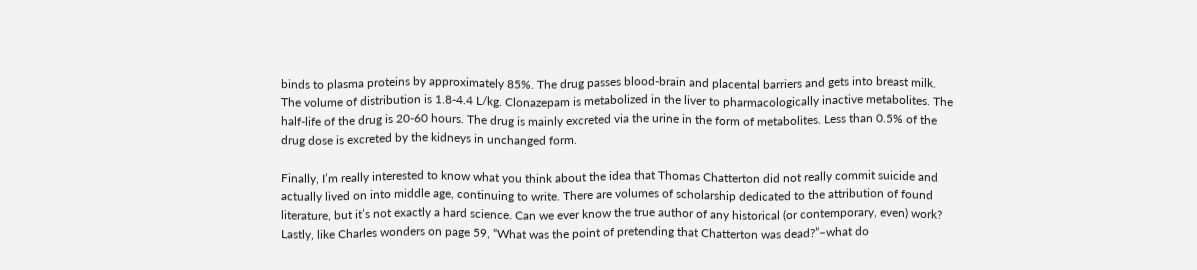binds to plasma proteins by approximately 85%. The drug passes blood-brain and placental barriers and gets into breast milk. The volume of distribution is 1.8-4.4 L/kg. Clonazepam is metabolized in the liver to pharmacologically inactive metabolites. The half-life of the drug is 20-60 hours. The drug is mainly excreted via the urine in the form of metabolites. Less than 0.5% of the drug dose is excreted by the kidneys in unchanged form.

Finally, I’m really interested to know what you think about the idea that Thomas Chatterton did not really commit suicide and actually lived on into middle age, continuing to write. There are volumes of scholarship dedicated to the attribution of found literature, but it’s not exactly a hard science. Can we ever know the true author of any historical (or contemporary, even) work? Lastly, like Charles wonders on page 59, “What was the point of pretending that Chatterton was dead?”–what do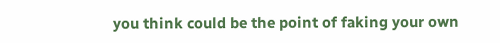you think could be the point of faking your own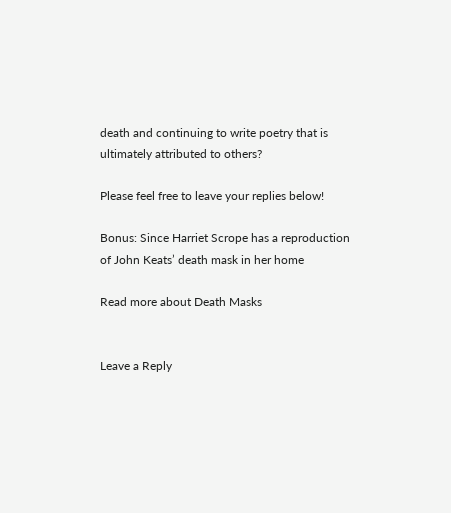death and continuing to write poetry that is ultimately attributed to others?

Please feel free to leave your replies below!

Bonus: Since Harriet Scrope has a reproduction of John Keats’ death mask in her home

Read more about Death Masks


Leave a Reply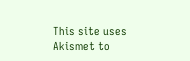This site uses Akismet to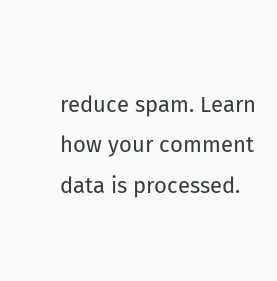reduce spam. Learn how your comment data is processed.